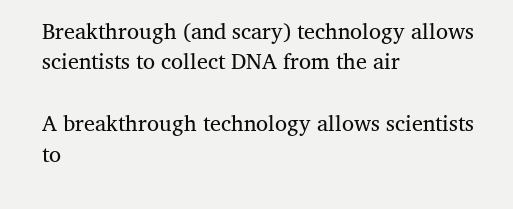Breakthrough (and scary) technology allows scientists to collect DNA from the air

A breakthrough technology allows scientists to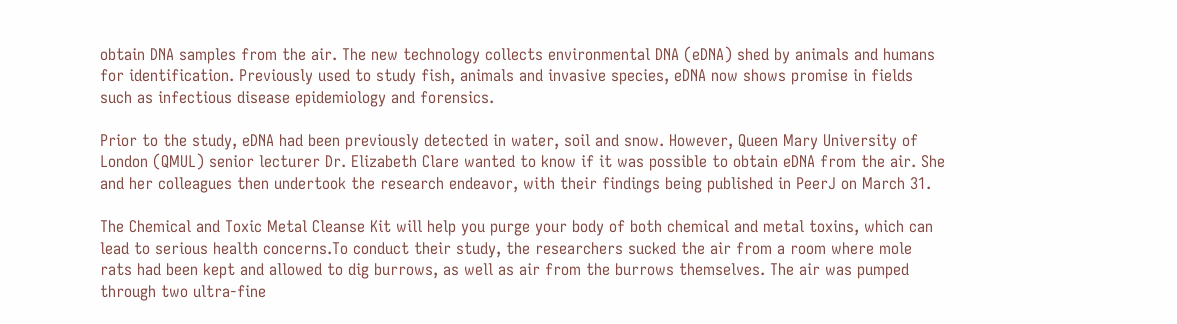obtain DNA samples from the air. The new technology collects environmental DNA (eDNA) shed by animals and humans for identification. Previously used to study fish, animals and invasive species, eDNA now shows promise in fields such as infectious disease epidemiology and forensics.

Prior to the study, eDNA had been previously detected in water, soil and snow. However, Queen Mary University of London (QMUL) senior lecturer Dr. Elizabeth Clare wanted to know if it was possible to obtain eDNA from the air. She and her colleagues then undertook the research endeavor, with their findings being published in PeerJ on March 31.

The Chemical and Toxic Metal Cleanse Kit will help you purge your body of both chemical and metal toxins, which can lead to serious health concerns.To conduct their study, the researchers sucked the air from a room where mole rats had been kept and allowed to dig burrows, as well as air from the burrows themselves. The air was pumped through two ultra-fine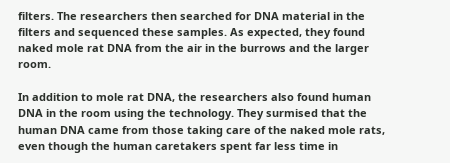filters. The researchers then searched for DNA material in the filters and sequenced these samples. As expected, they found naked mole rat DNA from the air in the burrows and the larger room.

In addition to mole rat DNA, the researchers also found human DNA in the room using the technology. They surmised that the human DNA came from those taking care of the naked mole rats, even though the human caretakers spent far less time in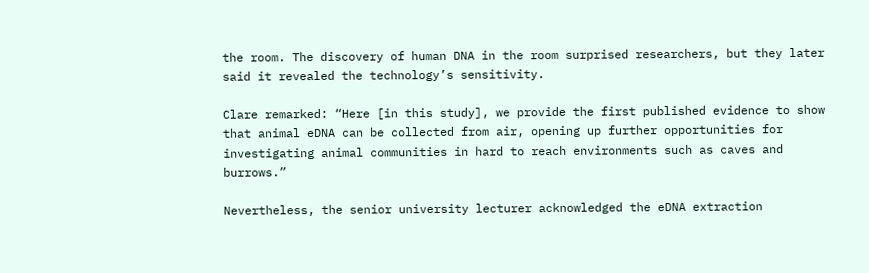the room. The discovery of human DNA in the room surprised researchers, but they later said it revealed the technology’s sensitivity.

Clare remarked: “Here [in this study], we provide the first published evidence to show that animal eDNA can be collected from air, opening up further opportunities for investigating animal communities in hard to reach environments such as caves and burrows.”

Nevertheless, the senior university lecturer acknowledged the eDNA extraction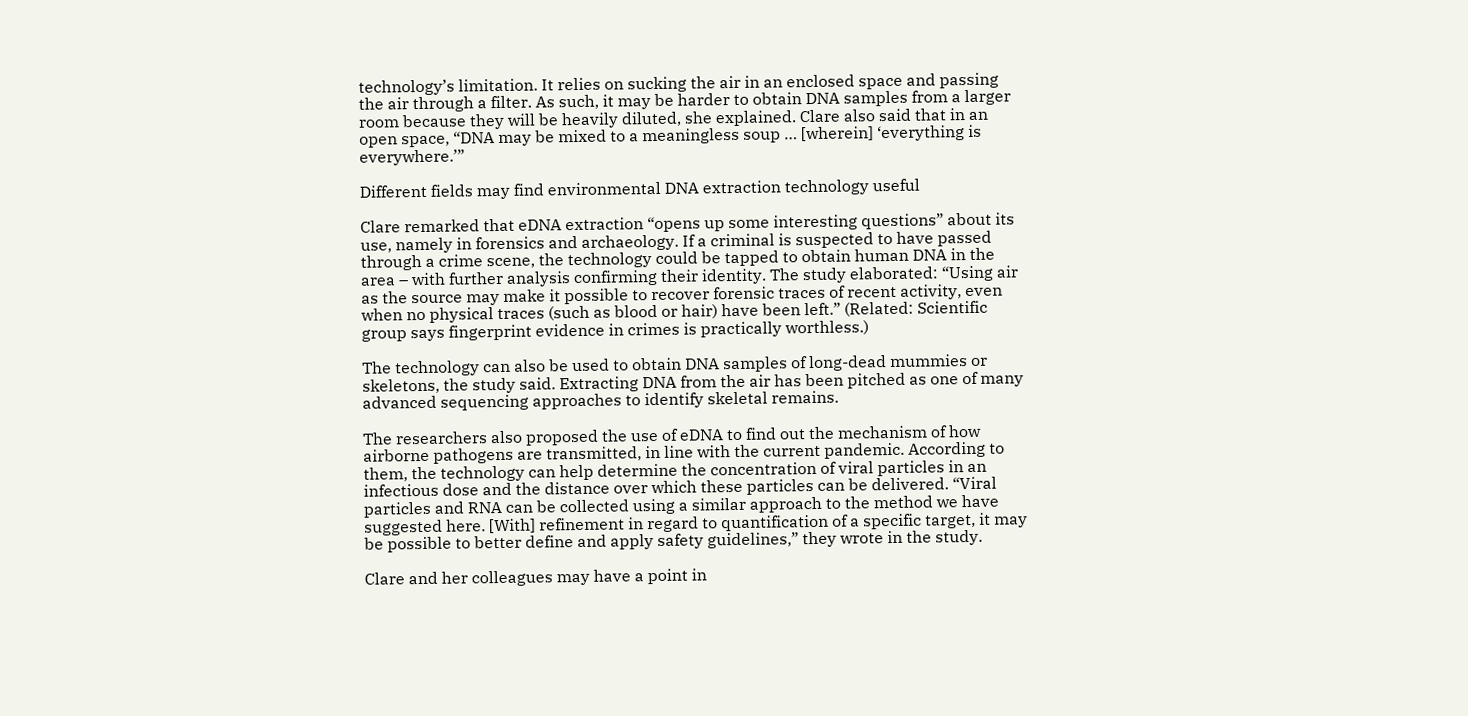technology’s limitation. It relies on sucking the air in an enclosed space and passing the air through a filter. As such, it may be harder to obtain DNA samples from a larger room because they will be heavily diluted, she explained. Clare also said that in an open space, “DNA may be mixed to a meaningless soup … [wherein] ‘everything is everywhere.’”

Different fields may find environmental DNA extraction technology useful

Clare remarked that eDNA extraction “opens up some interesting questions” about its use, namely in forensics and archaeology. If a criminal is suspected to have passed through a crime scene, the technology could be tapped to obtain human DNA in the area – with further analysis confirming their identity. The study elaborated: “Using air as the source may make it possible to recover forensic traces of recent activity, even when no physical traces (such as blood or hair) have been left.” (Related: Scientific group says fingerprint evidence in crimes is practically worthless.)

The technology can also be used to obtain DNA samples of long-dead mummies or skeletons, the study said. Extracting DNA from the air has been pitched as one of many advanced sequencing approaches to identify skeletal remains.

The researchers also proposed the use of eDNA to find out the mechanism of how airborne pathogens are transmitted, in line with the current pandemic. According to them, the technology can help determine the concentration of viral particles in an infectious dose and the distance over which these particles can be delivered. “Viral particles and RNA can be collected using a similar approach to the method we have suggested here. [With] refinement in regard to quantification of a specific target, it may be possible to better define and apply safety guidelines,” they wrote in the study.

Clare and her colleagues may have a point in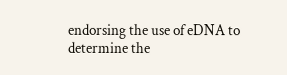endorsing the use of eDNA to determine the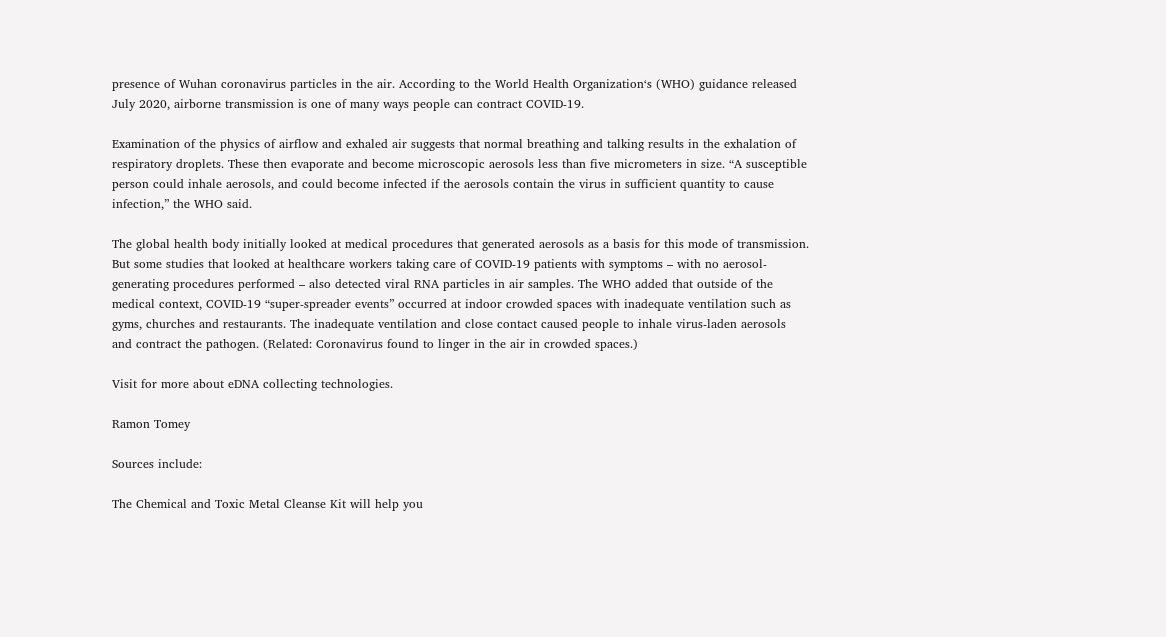presence of Wuhan coronavirus particles in the air. According to the World Health Organization‘s (WHO) guidance released July 2020, airborne transmission is one of many ways people can contract COVID-19.

Examination of the physics of airflow and exhaled air suggests that normal breathing and talking results in the exhalation of respiratory droplets. These then evaporate and become microscopic aerosols less than five micrometers in size. “A susceptible person could inhale aerosols, and could become infected if the aerosols contain the virus in sufficient quantity to cause infection,” the WHO said.

The global health body initially looked at medical procedures that generated aerosols as a basis for this mode of transmission. But some studies that looked at healthcare workers taking care of COVID-19 patients with symptoms – with no aerosol-generating procedures performed – also detected viral RNA particles in air samples. The WHO added that outside of the medical context, COVID-19 “super-spreader events” occurred at indoor crowded spaces with inadequate ventilation such as gyms, churches and restaurants. The inadequate ventilation and close contact caused people to inhale virus-laden aerosols and contract the pathogen. (Related: Coronavirus found to linger in the air in crowded spaces.)

Visit for more about eDNA collecting technologies.

Ramon Tomey

Sources include:

The Chemical and Toxic Metal Cleanse Kit will help you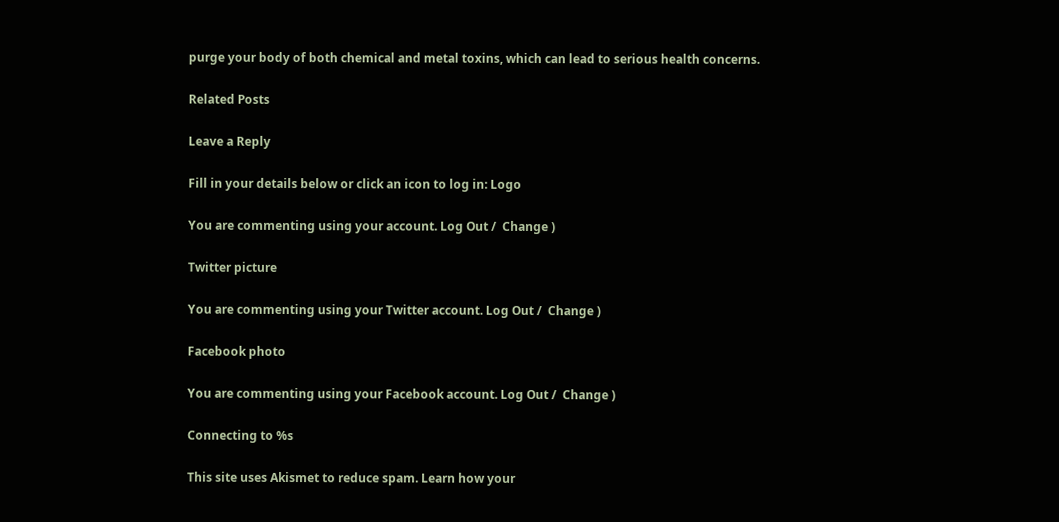purge your body of both chemical and metal toxins, which can lead to serious health concerns.

Related Posts

Leave a Reply

Fill in your details below or click an icon to log in: Logo

You are commenting using your account. Log Out /  Change )

Twitter picture

You are commenting using your Twitter account. Log Out /  Change )

Facebook photo

You are commenting using your Facebook account. Log Out /  Change )

Connecting to %s

This site uses Akismet to reduce spam. Learn how your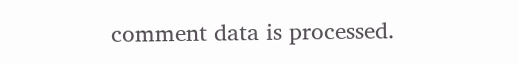comment data is processed.